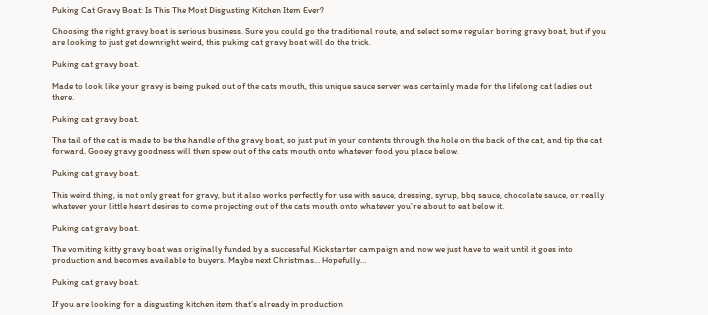Puking Cat Gravy Boat: Is This The Most Disgusting Kitchen Item Ever?

Choosing the right gravy boat is serious business. Sure you could go the traditional route, and select some regular boring gravy boat, but if you are looking to just get downright weird, this puking cat gravy boat will do the trick.

Puking cat gravy boat.

Made to look like your gravy is being puked out of the cats mouth, this unique sauce server was certainly made for the lifelong cat ladies out there.

Puking cat gravy boat.

The tail of the cat is made to be the handle of the gravy boat, so just put in your contents through the hole on the back of the cat, and tip the cat forward. Gooey gravy goodness will then spew out of the cats mouth onto whatever food you place below.

Puking cat gravy boat.

This weird thing, is not only great for gravy, but it also works perfectly for use with sauce, dressing, syrup, bbq sauce, chocolate sauce, or really whatever your little heart desires to come projecting out of the cats mouth onto whatever you’re about to eat below it.

Puking cat gravy boat.

The vomiting kitty gravy boat was originally funded by a successful Kickstarter campaign and now we just have to wait until it goes into production and becomes available to buyers. Maybe next Christmas… Hopefully…

Puking cat gravy boat.

If you are looking for a disgusting kitchen item that’s already in production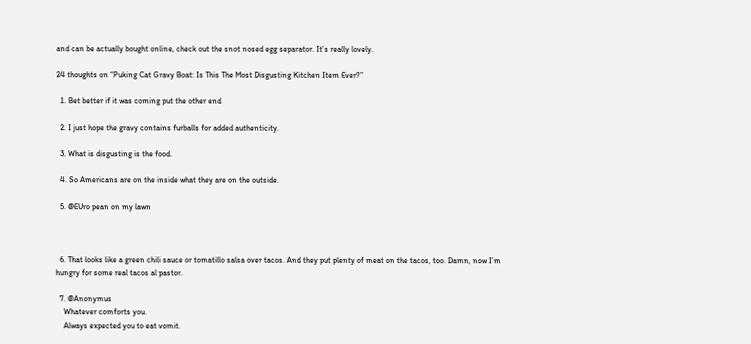and can be actually bought online, check out the snot nosed egg separator. It’s really lovely.

24 thoughts on “Puking Cat Gravy Boat: Is This The Most Disgusting Kitchen Item Ever?”

  1. Bet better if it was coming put the other end

  2. I just hope the gravy contains furballs for added authenticity.

  3. What is disgusting is the food.

  4. So Americans are on the inside what they are on the outside.

  5. @EUro pean on my lawn



  6. That looks like a green chili sauce or tomatillo salsa over tacos. And they put plenty of meat on the tacos, too. Damn, now I’m hungry for some real tacos al pastor.

  7. @Anonymus
    Whatever comforts you.
    Always expected you to eat vomit.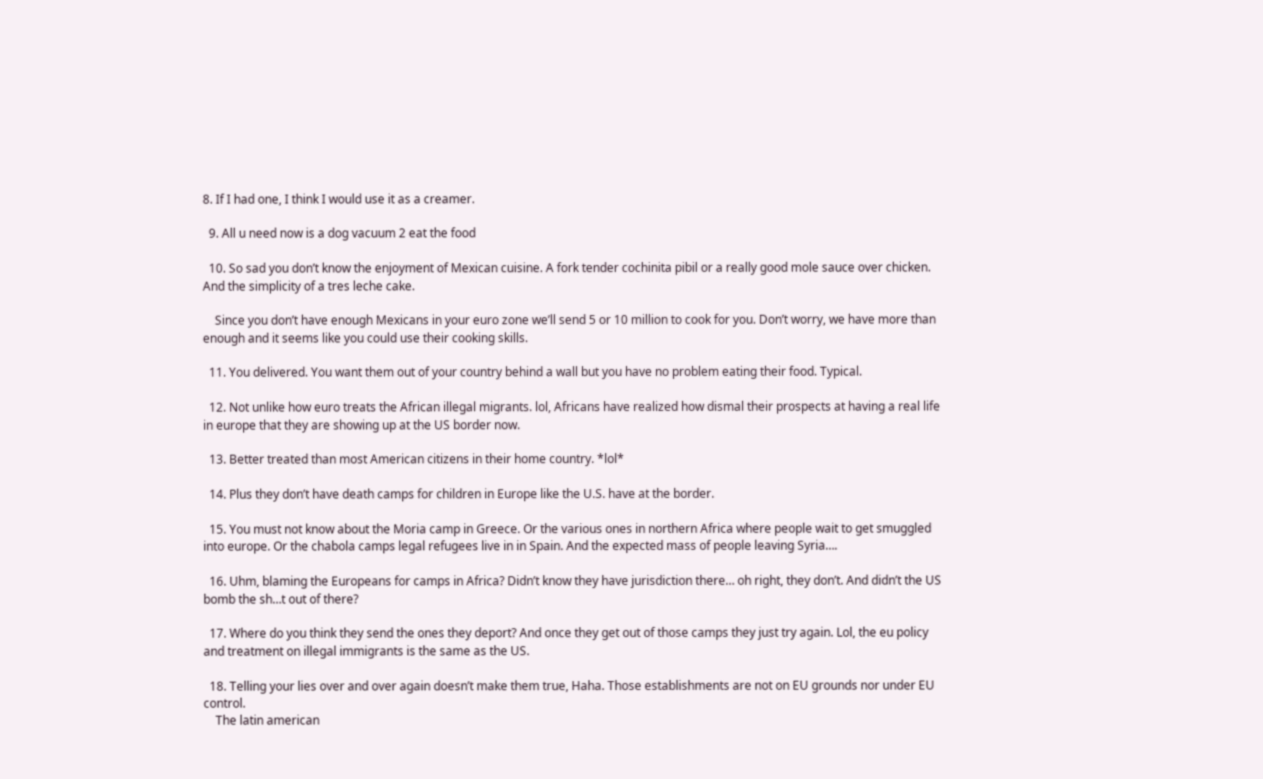8. If I had one, I think I would use it as a creamer.

  9. All u need now is a dog vacuum 2 eat the food

  10. So sad you don’t know the enjoyment of Mexican cuisine. A fork tender cochinita pibil or a really good mole sauce over chicken. And the simplicity of a tres leche cake.

    Since you don’t have enough Mexicans in your euro zone we’ll send 5 or 10 million to cook for you. Don’t worry, we have more than enough and it seems like you could use their cooking skills.

  11. You delivered. You want them out of your country behind a wall but you have no problem eating their food. Typical.

  12. Not unlike how euro treats the African illegal migrants. lol, Africans have realized how dismal their prospects at having a real life in europe that they are showing up at the US border now.

  13. Better treated than most American citizens in their home country. *lol*

  14. Plus they don’t have death camps for children in Europe like the U.S. have at the border.

  15. You must not know about the Moria camp in Greece. Or the various ones in northern Africa where people wait to get smuggled into europe. Or the chabola camps legal refugees live in in Spain. And the expected mass of people leaving Syria….

  16. Uhm, blaming the Europeans for camps in Africa? Didn’t know they have jurisdiction there… oh right, they don’t. And didn’t the US bomb the sh…t out of there?

  17. Where do you think they send the ones they deport? And once they get out of those camps they just try again. Lol, the eu policy and treatment on illegal immigrants is the same as the US.

  18. Telling your lies over and over again doesn’t make them true, Haha. Those establishments are not on EU grounds nor under EU control.
    The latin american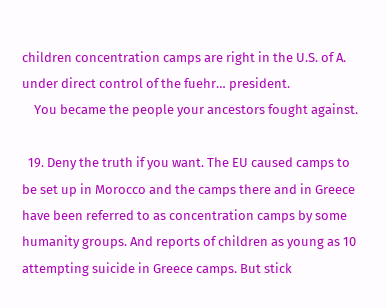children concentration camps are right in the U.S. of A. under direct control of the fuehr… president.
    You became the people your ancestors fought against.

  19. Deny the truth if you want. The EU caused camps to be set up in Morocco and the camps there and in Greece have been referred to as concentration camps by some humanity groups. And reports of children as young as 10 attempting suicide in Greece camps. But stick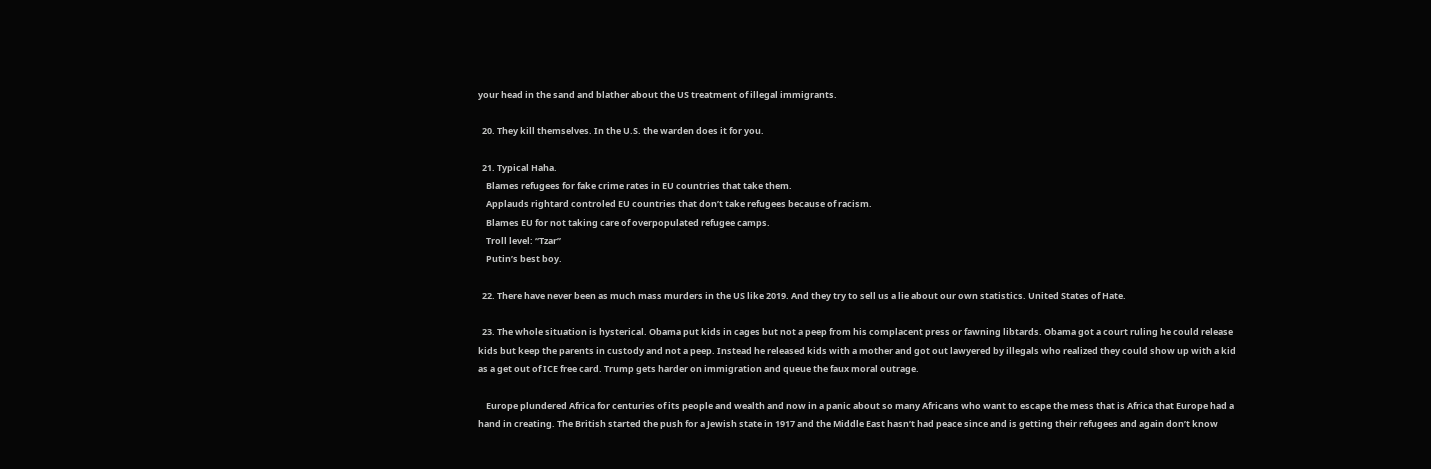your head in the sand and blather about the US treatment of illegal immigrants.

  20. They kill themselves. In the U.S. the warden does it for you.

  21. Typical Haha.
    Blames refugees for fake crime rates in EU countries that take them.
    Applauds rightard controled EU countries that don’t take refugees because of racism.
    Blames EU for not taking care of overpopulated refugee camps.
    Troll level: “Tzar”
    Putin’s best boy.

  22. There have never been as much mass murders in the US like 2019. And they try to sell us a lie about our own statistics. United States of Hate.

  23. The whole situation is hysterical. Obama put kids in cages but not a peep from his complacent press or fawning libtards. Obama got a court ruling he could release kids but keep the parents in custody and not a peep. Instead he released kids with a mother and got out lawyered by illegals who realized they could show up with a kid as a get out of ICE free card. Trump gets harder on immigration and queue the faux moral outrage.

    Europe plundered Africa for centuries of its people and wealth and now in a panic about so many Africans who want to escape the mess that is Africa that Europe had a hand in creating. The British started the push for a Jewish state in 1917 and the Middle East hasn’t had peace since and is getting their refugees and again don’t know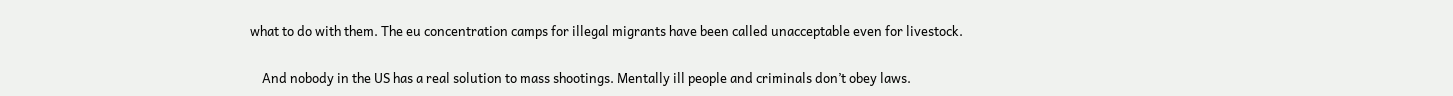what to do with them. The eu concentration camps for illegal migrants have been called unacceptable even for livestock.

    And nobody in the US has a real solution to mass shootings. Mentally ill people and criminals don’t obey laws.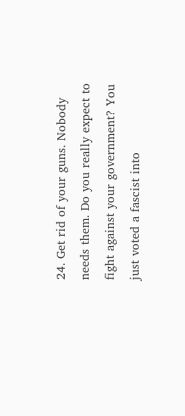24. Get rid of your guns. Nobody needs them. Do you really expect to fight against your government? You just voted a fascist into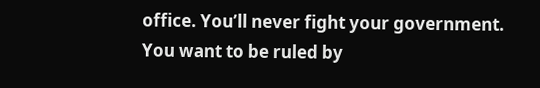office. You’ll never fight your government. You want to be ruled by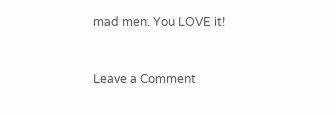mad men. You LOVE it!


Leave a Comment